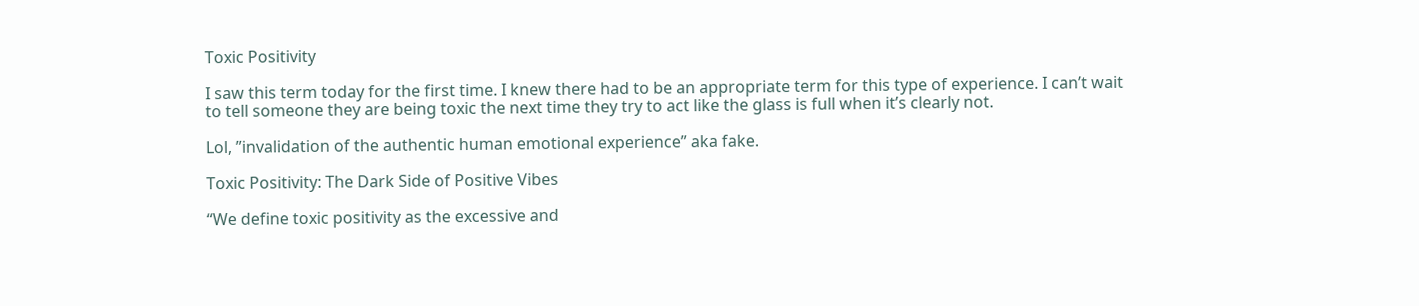Toxic Positivity

I saw this term today for the first time. I knew there had to be an appropriate term for this type of experience. I can’t wait to tell someone they are being toxic the next time they try to act like the glass is full when it’s clearly not.

Lol, ”invalidation of the authentic human emotional experience” aka fake.

Toxic Positivity: The Dark Side of Positive Vibes

“We define toxic positivity as the excessive and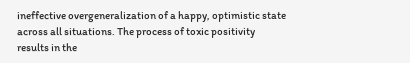ineffective overgeneralization of a happy, optimistic state across all situations. The process of toxic positivity results in the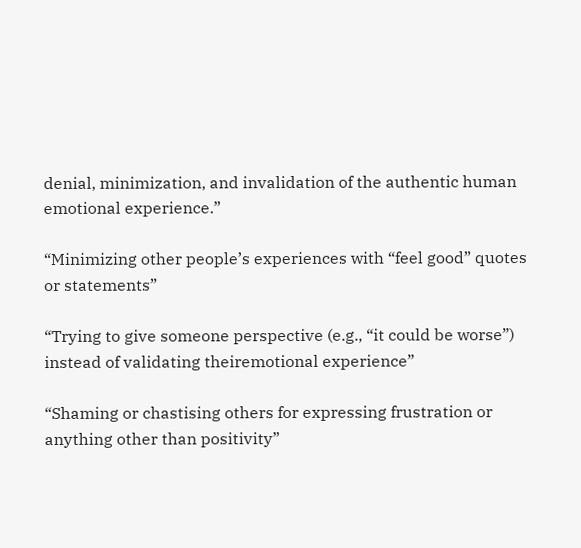denial, minimization, and invalidation of the authentic human emotional experience.”

“Minimizing other people’s experiences with “feel good” quotes or statements”

“Trying to give someone perspective (e.g., “it could be worse”) instead of validating theiremotional experience”

“Shaming or chastising others for expressing frustration or anything other than positivity”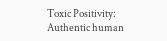Toxic Positivity: Authentic human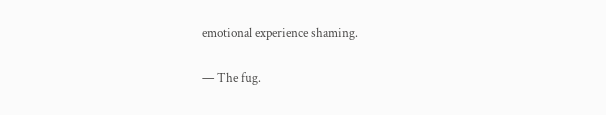emotional experience shaming.

— The fug.